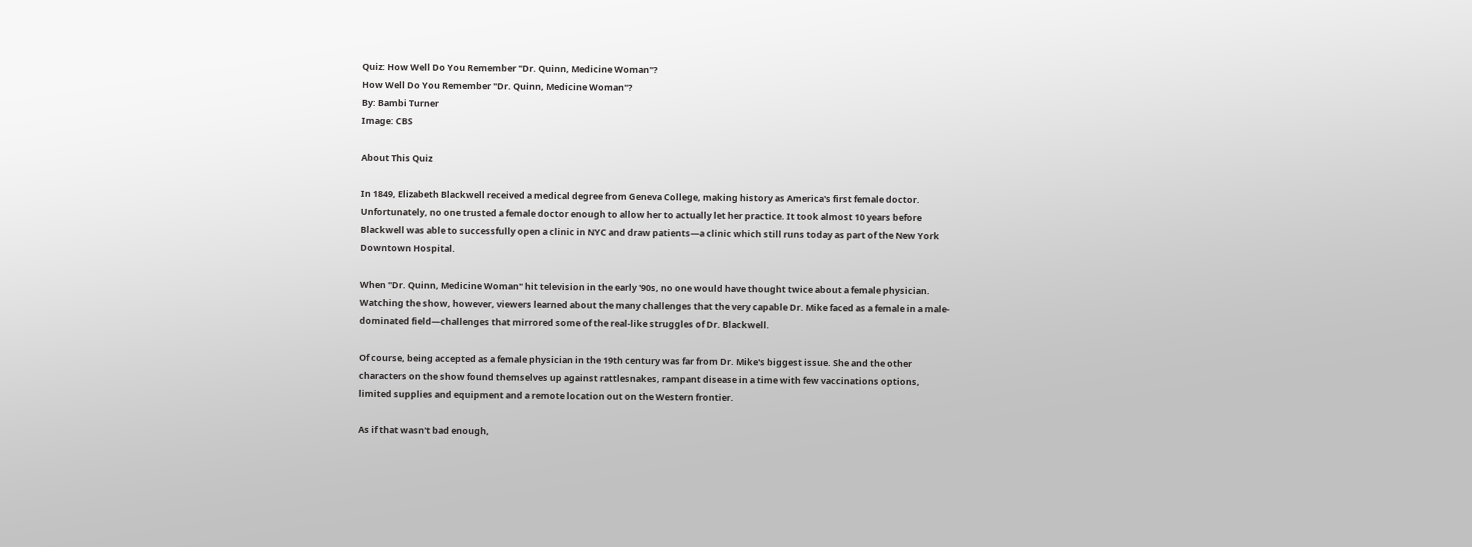Quiz: How Well Do You Remember "Dr. Quinn, Medicine Woman"?
How Well Do You Remember "Dr. Quinn, Medicine Woman"?
By: Bambi Turner
Image: CBS

About This Quiz

In 1849, Elizabeth Blackwell received a medical degree from Geneva College, making history as America's first female doctor. Unfortunately, no one trusted a female doctor enough to allow her to actually let her practice. It took almost 10 years before Blackwell was able to successfully open a clinic in NYC and draw patients—a clinic which still runs today as part of the New York Downtown Hospital.

When "Dr. Quinn, Medicine Woman" hit television in the early '90s, no one would have thought twice about a female physician. Watching the show, however, viewers learned about the many challenges that the very capable Dr. Mike faced as a female in a male-dominated field—challenges that mirrored some of the real-like struggles of Dr. Blackwell.

Of course, being accepted as a female physician in the 19th century was far from Dr. Mike's biggest issue. She and the other characters on the show found themselves up against rattlesnakes, rampant disease in a time with few vaccinations options, limited supplies and equipment and a remote location out on the Western frontier.

As if that wasn't bad enough,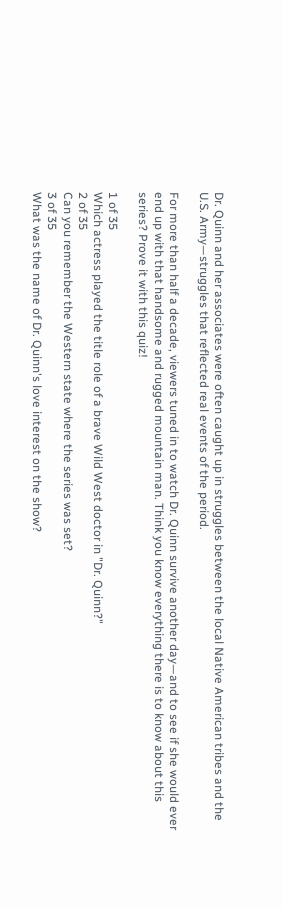Dr. Quinn and her associates were often caught up in struggles between the local Native American tribes and the U.S. Army—struggles that reflected real events of the period.

For more than half a decade, viewers tuned in to watch Dr. Quinn survive another day—and to see if she would ever end up with that handsome and rugged mountain man. Think you know everything there is to know about this series? Prove it with this quiz!

1 of 35
Which actress played the title role of a brave Wild West doctor in "Dr. Quinn?"
2 of 35
Can you remember the Western state where the series was set?
3 of 35
What was the name of Dr. Quinn's love interest on the show?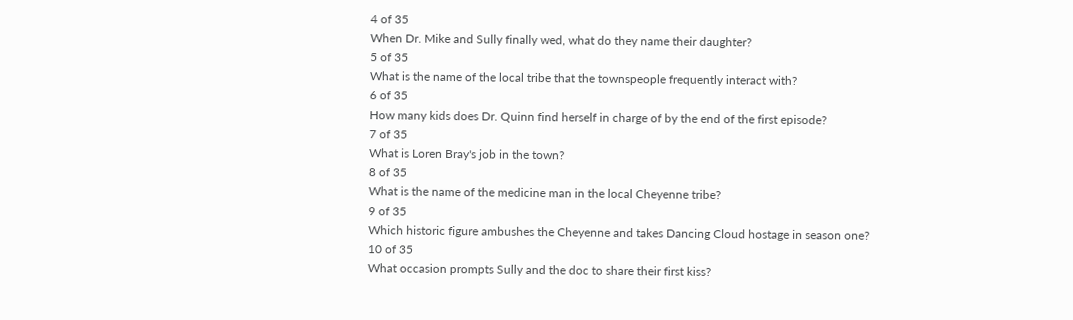4 of 35
When Dr. Mike and Sully finally wed, what do they name their daughter?
5 of 35
What is the name of the local tribe that the townspeople frequently interact with?
6 of 35
How many kids does Dr. Quinn find herself in charge of by the end of the first episode?
7 of 35
What is Loren Bray's job in the town?
8 of 35
What is the name of the medicine man in the local Cheyenne tribe?
9 of 35
Which historic figure ambushes the Cheyenne and takes Dancing Cloud hostage in season one?
10 of 35
What occasion prompts Sully and the doc to share their first kiss?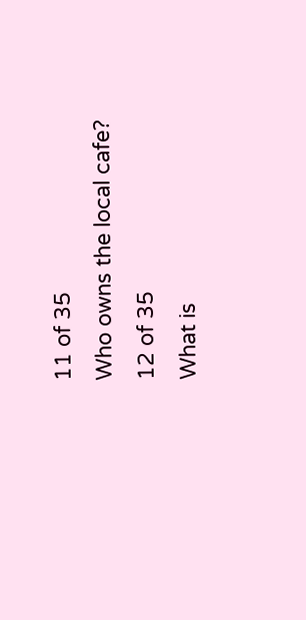11 of 35
Who owns the local cafe?
12 of 35
What is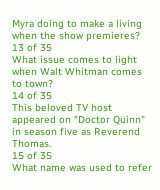Myra doing to make a living when the show premieres?
13 of 35
What issue comes to light when Walt Whitman comes to town?
14 of 35
This beloved TV host appeared on "Doctor Quinn" in season five as Reverend Thomas.
15 of 35
What name was used to refer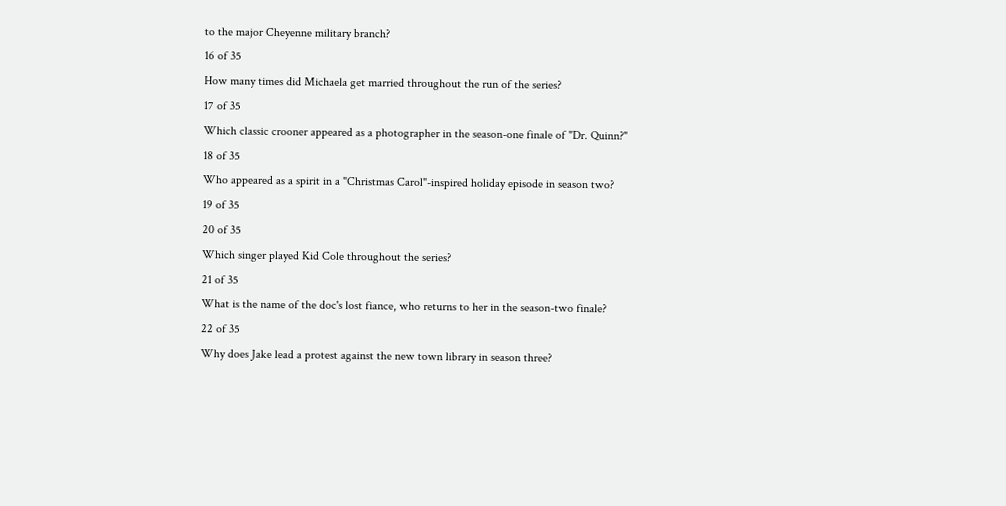to the major Cheyenne military branch?
16 of 35
How many times did Michaela get married throughout the run of the series?
17 of 35
Which classic crooner appeared as a photographer in the season-one finale of "Dr. Quinn?"
18 of 35
Who appeared as a spirit in a "Christmas Carol"-inspired holiday episode in season two?
19 of 35
20 of 35
Which singer played Kid Cole throughout the series?
21 of 35
What is the name of the doc's lost fiance, who returns to her in the season-two finale?
22 of 35
Why does Jake lead a protest against the new town library in season three?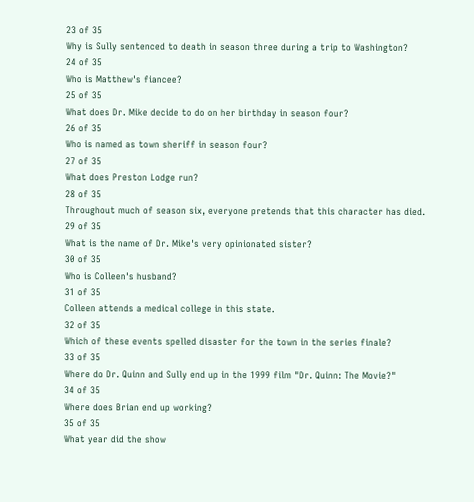23 of 35
Why is Sully sentenced to death in season three during a trip to Washington?
24 of 35
Who is Matthew's fiancee?
25 of 35
What does Dr. Mike decide to do on her birthday in season four?
26 of 35
Who is named as town sheriff in season four?
27 of 35
What does Preston Lodge run?
28 of 35
Throughout much of season six, everyone pretends that this character has died.
29 of 35
What is the name of Dr. Mike's very opinionated sister?
30 of 35
Who is Colleen's husband?
31 of 35
Colleen attends a medical college in this state.
32 of 35
Which of these events spelled disaster for the town in the series finale?
33 of 35
Where do Dr. Quinn and Sully end up in the 1999 film "Dr. Quinn: The Movie?"
34 of 35
Where does Brian end up working?
35 of 35
What year did the show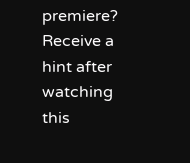premiere?
Receive a hint after watching this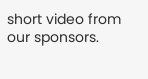short video from our sponsors.